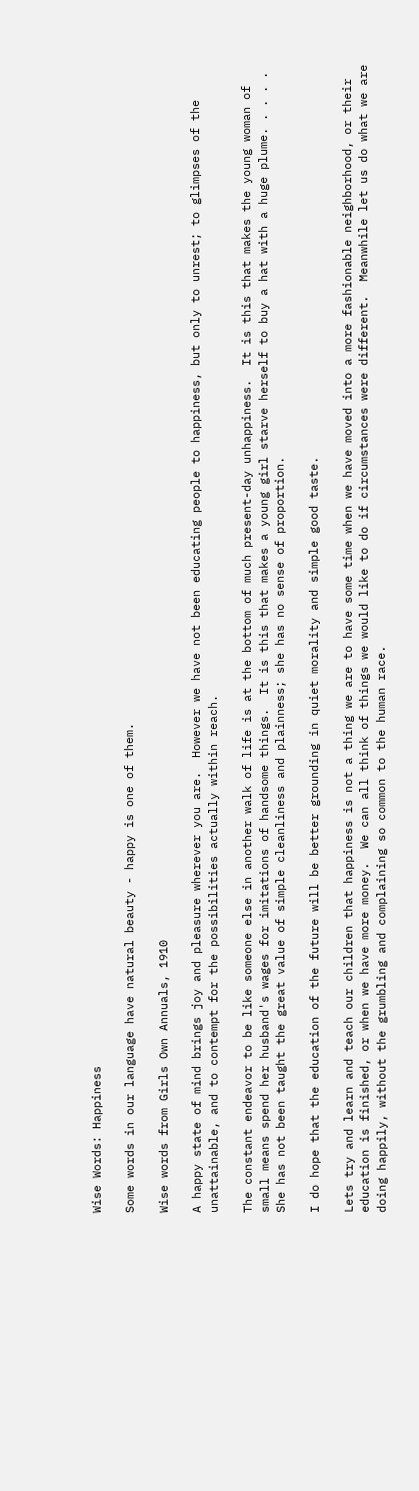Wise Words: Happiness

Some words in our language have natural beauty - happy is one of them.

Wise words from Girls Own Annuals, 1910

A happy state of mind brings joy and pleasure wherever you are.  However we have not been educating people to happiness, but only to unrest; to glimpses of the unattainable, and to contempt for the possibilities actually within reach.

The constant endeavor to be like someone else in another walk of life is at the bottom of much present-day unhappiness.  It is this that makes the young woman of small means spend her husband's wages for imitations of handsome things.  It is this that makes a young girl starve herself to buy a hat with a huge plume. . . . . She has not been taught the great value of simple cleanliness and plainness; she has no sense of proportion.

I do hope that the education of the future will be better grounding in quiet morality and simple good taste.

Lets try and learn and teach our children that happiness is not a thing we are to have some time when we have moved into a more fashionable neighborhood, or their education is finished, or when we have more money.  We can all think of things we would like to do if circumstances were different.  Meanwhile let us do what we are doing happily, without the grumbling and complaining so common to the human race.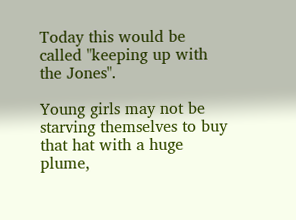Today this would be called "keeping up with the Jones".

Young girls may not be starving themselves to buy that hat with a huge plume,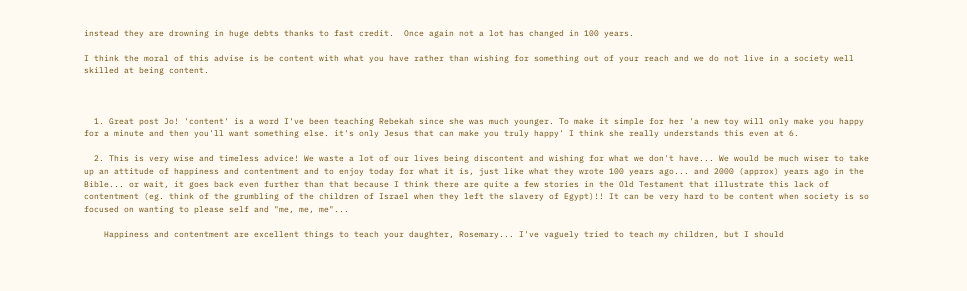instead they are drowning in huge debts thanks to fast credit.  Once again not a lot has changed in 100 years.

I think the moral of this advise is be content with what you have rather than wishing for something out of your reach and we do not live in a society well skilled at being content.



  1. Great post Jo! 'content' is a word I've been teaching Rebekah since she was much younger. To make it simple for her 'a new toy will only make you happy for a minute and then you'll want something else. it's only Jesus that can make you truly happy' I think she really understands this even at 6.

  2. This is very wise and timeless advice! We waste a lot of our lives being discontent and wishing for what we don't have... We would be much wiser to take up an attitude of happiness and contentment and to enjoy today for what it is, just like what they wrote 100 years ago... and 2000 (approx) years ago in the Bible... or wait, it goes back even further than that because I think there are quite a few stories in the Old Testament that illustrate this lack of contentment (eg. think of the grumbling of the children of Israel when they left the slavery of Egypt)!! It can be very hard to be content when society is so focused on wanting to please self and "me, me, me"...

    Happiness and contentment are excellent things to teach your daughter, Rosemary... I've vaguely tried to teach my children, but I should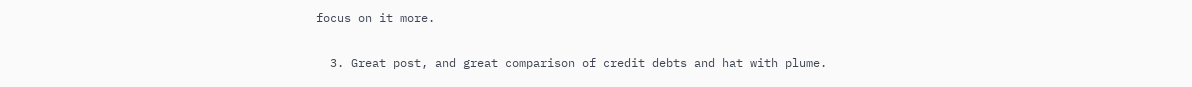focus on it more.

  3. Great post, and great comparison of credit debts and hat with plume.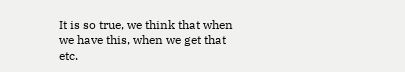It is so true, we think that when we have this, when we get that etc.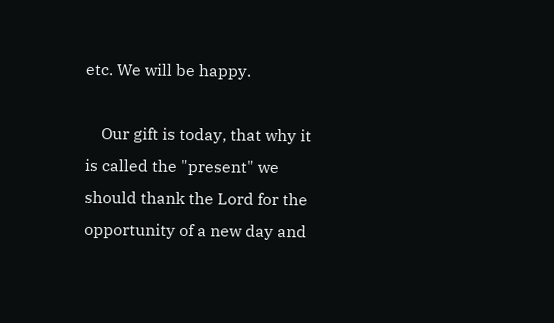etc. We will be happy.

    Our gift is today, that why it is called the "present" we should thank the Lord for the opportunity of a new day and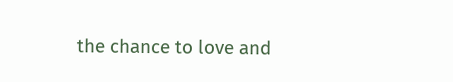the chance to love and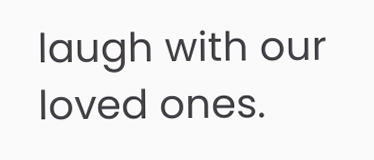laugh with our loved ones.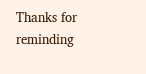Thanks for reminding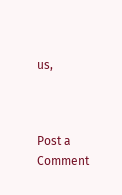us,



Post a Comment